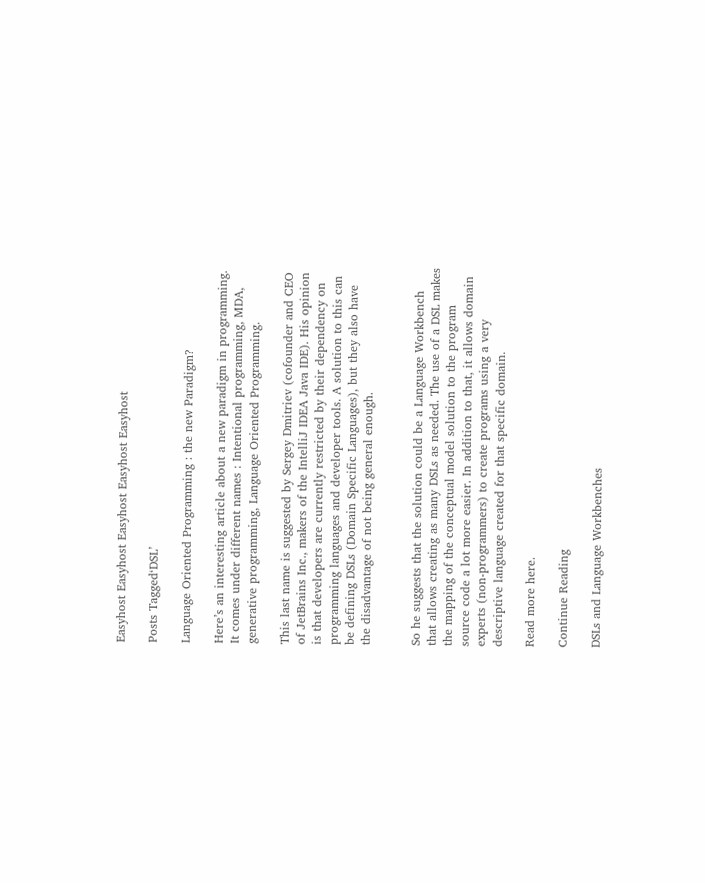Easyhost Easyhost Easyhost Easyhost Easyhost

Posts Tagged‘DSL’

Language Oriented Programming : the new Paradigm?

Here’s an interesting article about a new paradigm in programming. It comes under different names : Intentional programming, MDA, generative programming, Language Oriented Programming.

This last name is suggested by Sergey Dmitriev (cofounder and CEO of JetBrains Inc., makers of the IntelliJ IDEA Java IDE). His opinion is that developers are currently restricted by their dependency on programming languages and developer tools. A solution to this can be defining DSLs (Domain Specific Languages), but they also have the disadvantage of not being general enough.


So he suggests that the solution could be a Language Workbench that allows creating as many DSLs as needed. The use of a DSL makes the mapping of the conceptual model solution to the program source code a lot more easier. In addition to that, it allows domain experts (non-programmers) to create programs using a very descriptive language created for that specific domain.

Read more here.

Continue Reading

DSLs and Language Workbenches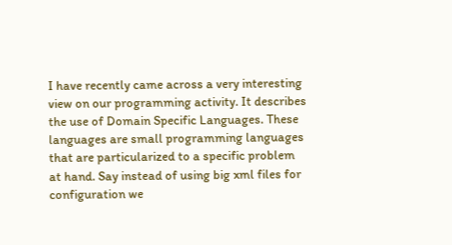I have recently came across a very interesting view on our programming activity. It describes the use of Domain Specific Languages. These languages are small programming languages that are particularized to a specific problem at hand. Say instead of using big xml files for configuration we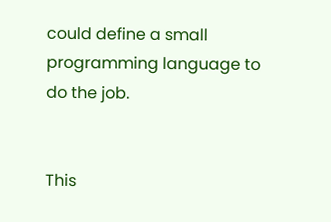could define a small programming language to do the job.


This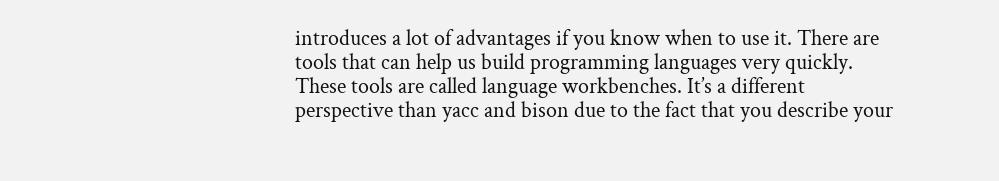introduces a lot of advantages if you know when to use it. There are tools that can help us build programming languages very quickly. These tools are called language workbenches. It’s a different perspective than yacc and bison due to the fact that you describe your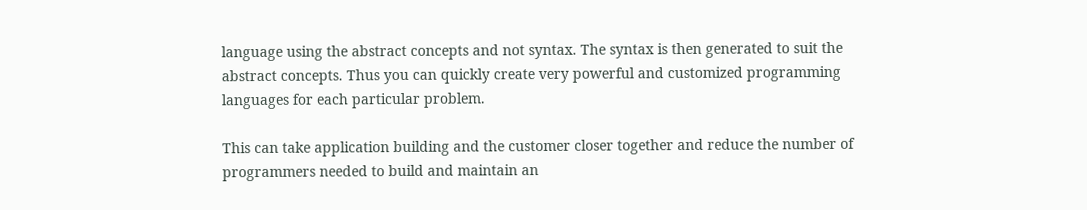language using the abstract concepts and not syntax. The syntax is then generated to suit the abstract concepts. Thus you can quickly create very powerful and customized programming languages for each particular problem.

This can take application building and the customer closer together and reduce the number of programmers needed to build and maintain an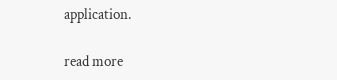application.

read more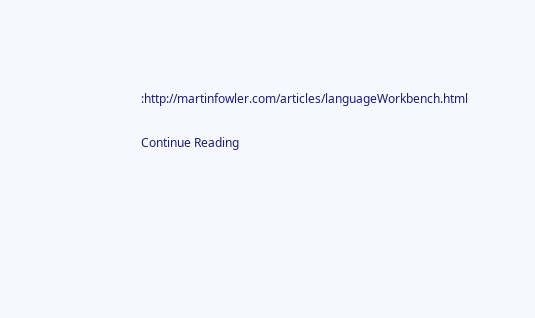:http://martinfowler.com/articles/languageWorkbench.html

Continue Reading